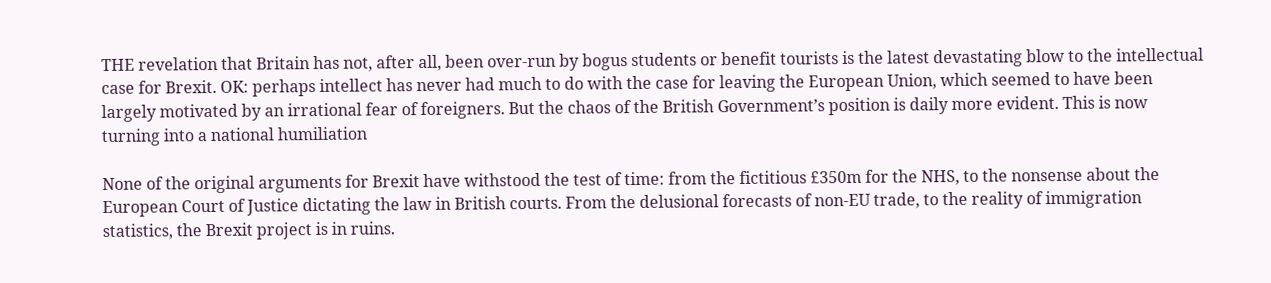THE revelation that Britain has not, after all, been over-run by bogus students or benefit tourists is the latest devastating blow to the intellectual case for Brexit. OK: perhaps intellect has never had much to do with the case for leaving the European Union, which seemed to have been largely motivated by an irrational fear of foreigners. But the chaos of the British Government’s position is daily more evident. This is now turning into a national humiliation

None of the original arguments for Brexit have withstood the test of time: from the fictitious £350m for the NHS, to the nonsense about the European Court of Justice dictating the law in British courts. From the delusional forecasts of non-EU trade, to the reality of immigration statistics, the Brexit project is in ruins.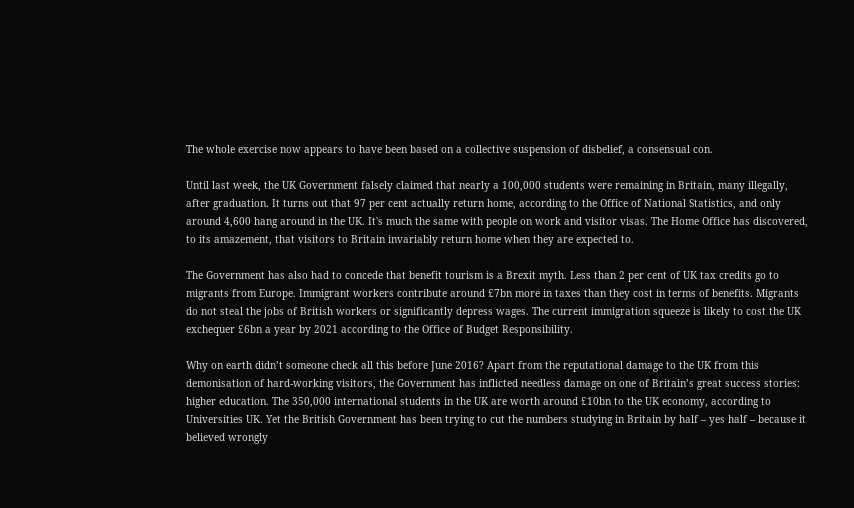The whole exercise now appears to have been based on a collective suspension of disbelief, a consensual con.

Until last week, the UK Government falsely claimed that nearly a 100,000 students were remaining in Britain, many illegally, after graduation. It turns out that 97 per cent actually return home, according to the Office of National Statistics, and only around 4,600 hang around in the UK. It's much the same with people on work and visitor visas. The Home Office has discovered, to its amazement, that visitors to Britain invariably return home when they are expected to.

The Government has also had to concede that benefit tourism is a Brexit myth. Less than 2 per cent of UK tax credits go to migrants from Europe. Immigrant workers contribute around £7bn more in taxes than they cost in terms of benefits. Migrants do not steal the jobs of British workers or significantly depress wages. The current immigration squeeze is likely to cost the UK exchequer £6bn a year by 2021 according to the Office of Budget Responsibility.

Why on earth didn’t someone check all this before June 2016? Apart from the reputational damage to the UK from this demonisation of hard-working visitors, the Government has inflicted needless damage on one of Britain’s great success stories: higher education. The 350,000 international students in the UK are worth around £10bn to the UK economy, according to Universities UK. Yet the British Government has been trying to cut the numbers studying in Britain by half – yes half – because it believed wrongly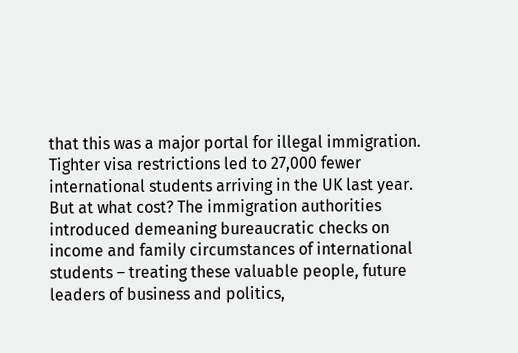that this was a major portal for illegal immigration. Tighter visa restrictions led to 27,000 fewer international students arriving in the UK last year. But at what cost? The immigration authorities introduced demeaning bureaucratic checks on income and family circumstances of international students – treating these valuable people, future leaders of business and politics,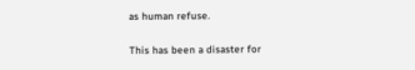as human refuse.

This has been a disaster for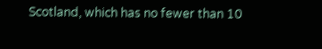Scotland, which has no fewer than 10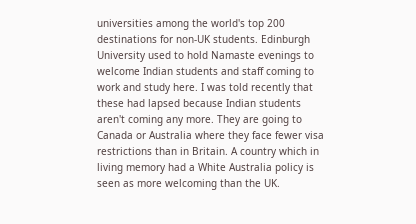universities among the world's top 200 destinations for non-UK students. Edinburgh University used to hold Namaste evenings to welcome Indian students and staff coming to work and study here. I was told recently that these had lapsed because Indian students aren't coming any more. They are going to Canada or Australia where they face fewer visa restrictions than in Britain. A country which in living memory had a White Australia policy is seen as more welcoming than the UK.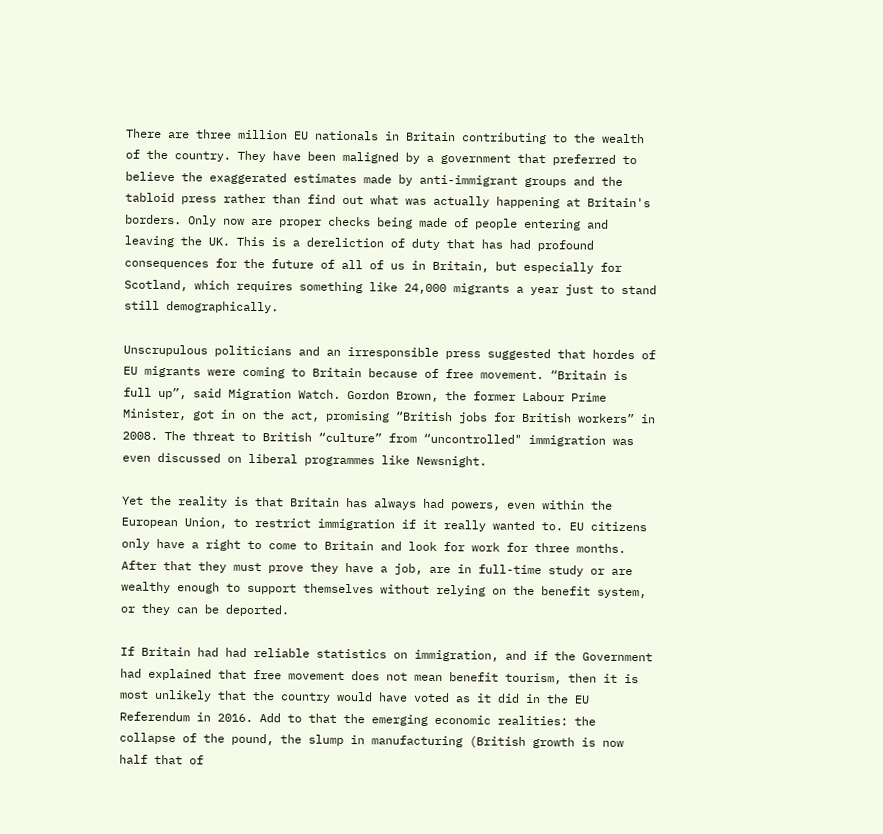There are three million EU nationals in Britain contributing to the wealth of the country. They have been maligned by a government that preferred to believe the exaggerated estimates made by anti-immigrant groups and the tabloid press rather than find out what was actually happening at Britain's borders. Only now are proper checks being made of people entering and leaving the UK. This is a dereliction of duty that has had profound consequences for the future of all of us in Britain, but especially for Scotland, which requires something like 24,000 migrants a year just to stand still demographically.

Unscrupulous politicians and an irresponsible press suggested that hordes of EU migrants were coming to Britain because of free movement. “Britain is full up”, said Migration Watch. Gordon Brown, the former Labour Prime Minister, got in on the act, promising “British jobs for British workers” in 2008. The threat to British “culture” from “uncontrolled" immigration was even discussed on liberal programmes like Newsnight.

Yet the reality is that Britain has always had powers, even within the European Union, to restrict immigration if it really wanted to. EU citizens only have a right to come to Britain and look for work for three months. After that they must prove they have a job, are in full-time study or are wealthy enough to support themselves without relying on the benefit system, or they can be deported.

If Britain had had reliable statistics on immigration, and if the Government had explained that free movement does not mean benefit tourism, then it is most unlikely that the country would have voted as it did in the EU Referendum in 2016. Add to that the emerging economic realities: the collapse of the pound, the slump in manufacturing (British growth is now half that of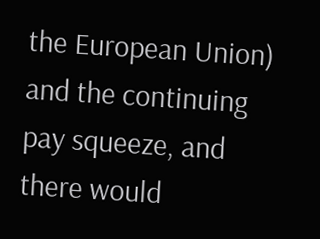the European Union) and the continuing pay squeeze, and there would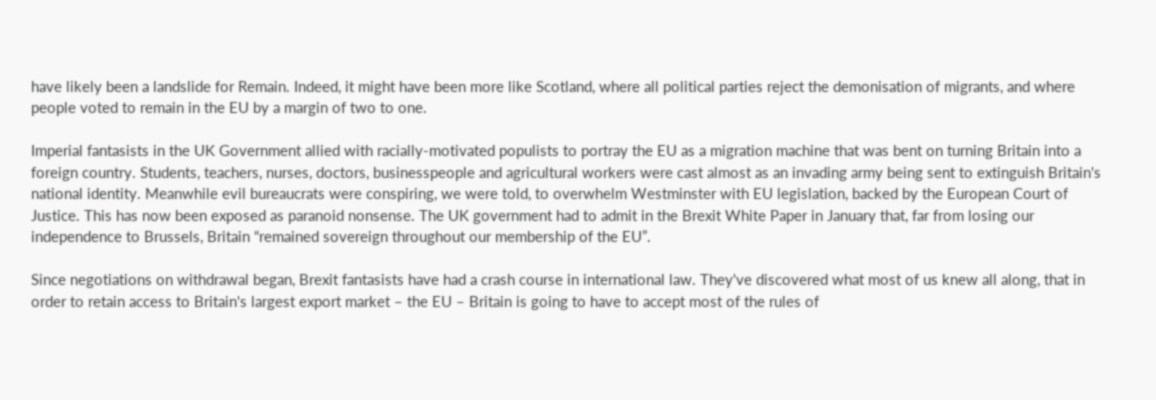have likely been a landslide for Remain. Indeed, it might have been more like Scotland, where all political parties reject the demonisation of migrants, and where people voted to remain in the EU by a margin of two to one.

Imperial fantasists in the UK Government allied with racially-motivated populists to portray the EU as a migration machine that was bent on turning Britain into a foreign country. Students, teachers, nurses, doctors, businesspeople and agricultural workers were cast almost as an invading army being sent to extinguish Britain's national identity. Meanwhile evil bureaucrats were conspiring, we were told, to overwhelm Westminster with EU legislation, backed by the European Court of Justice. This has now been exposed as paranoid nonsense. The UK government had to admit in the Brexit White Paper in January that, far from losing our independence to Brussels, Britain “remained sovereign throughout our membership of the EU”.

Since negotiations on withdrawal began, Brexit fantasists have had a crash course in international law. They've discovered what most of us knew all along, that in order to retain access to Britain's largest export market – the EU – Britain is going to have to accept most of the rules of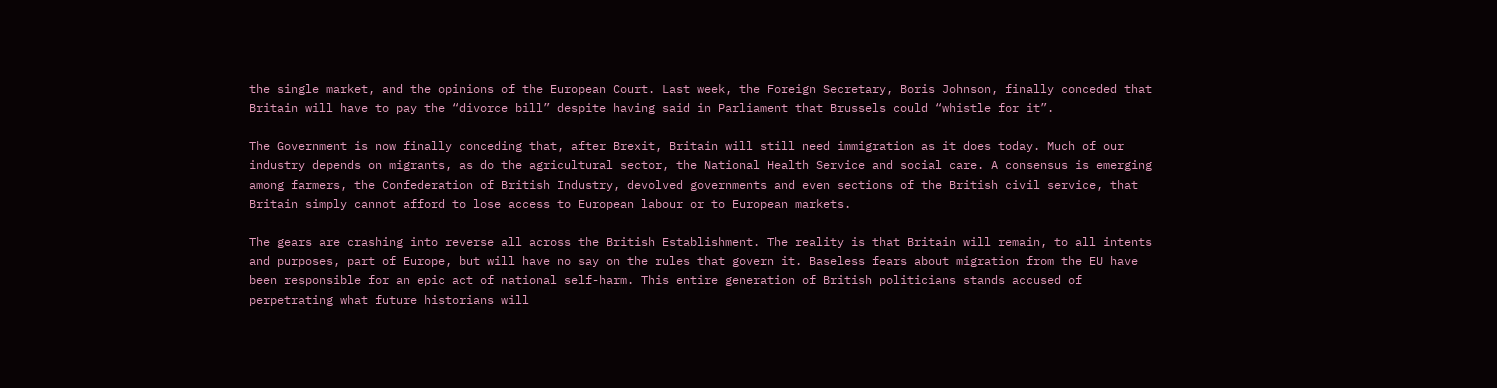the single market, and the opinions of the European Court. Last week, the Foreign Secretary, Boris Johnson, finally conceded that Britain will have to pay the “divorce bill” despite having said in Parliament that Brussels could “whistle for it”.

The Government is now finally conceding that, after Brexit, Britain will still need immigration as it does today. Much of our industry depends on migrants, as do the agricultural sector, the National Health Service and social care. A consensus is emerging among farmers, the Confederation of British Industry, devolved governments and even sections of the British civil service, that Britain simply cannot afford to lose access to European labour or to European markets.

The gears are crashing into reverse all across the British Establishment. The reality is that Britain will remain, to all intents and purposes, part of Europe, but will have no say on the rules that govern it. Baseless fears about migration from the EU have been responsible for an epic act of national self-harm. This entire generation of British politicians stands accused of perpetrating what future historians will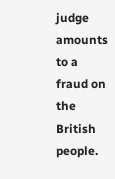judge amounts to a fraud on the British people.